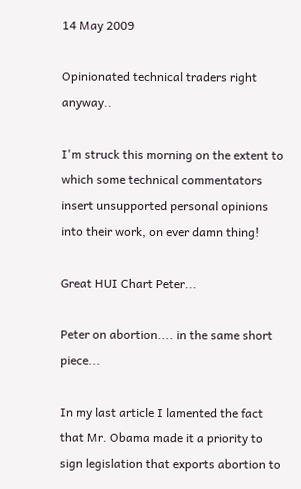14 May 2009

Opinionated technical traders right anyway..

I'm struck this morning on the extent to which some technical commentators insert unsupported personal opinions into their work, on ever damn thing!

Great HUI Chart Peter...

Peter on abortion.... in the same short piece...

In my last article I lamented the fact that Mr. Obama made it a priority to sign legislation that exports abortion to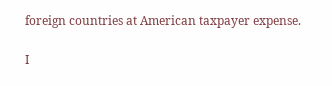foreign countries at American taxpayer expense.

I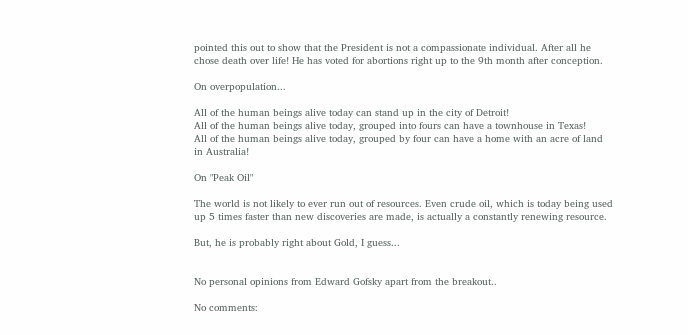pointed this out to show that the President is not a compassionate individual. After all he chose death over life! He has voted for abortions right up to the 9th month after conception.

On overpopulation...

All of the human beings alive today can stand up in the city of Detroit!
All of the human beings alive today, grouped into fours can have a townhouse in Texas!
All of the human beings alive today, grouped by four can have a home with an acre of land in Australia!

On "Peak Oil"

The world is not likely to ever run out of resources. Even crude oil, which is today being used up 5 times faster than new discoveries are made, is actually a constantly renewing resource.

But, he is probably right about Gold, I guess...


No personal opinions from Edward Gofsky apart from the breakout..

No comments: